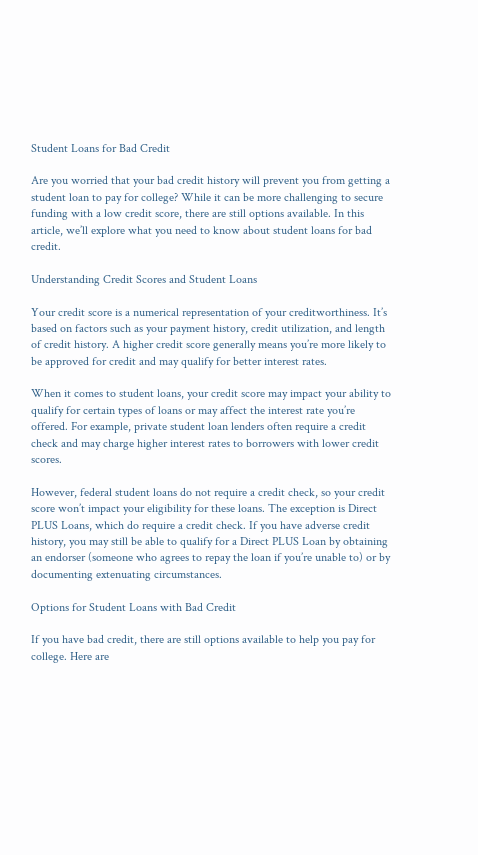Student Loans for Bad Credit

Are you worried that your bad credit history will prevent you from getting a student loan to pay for college? While it can be more challenging to secure funding with a low credit score, there are still options available. In this article, we’ll explore what you need to know about student loans for bad credit.

Understanding Credit Scores and Student Loans

Your credit score is a numerical representation of your creditworthiness. It’s based on factors such as your payment history, credit utilization, and length of credit history. A higher credit score generally means you’re more likely to be approved for credit and may qualify for better interest rates.

When it comes to student loans, your credit score may impact your ability to qualify for certain types of loans or may affect the interest rate you’re offered. For example, private student loan lenders often require a credit check and may charge higher interest rates to borrowers with lower credit scores.

However, federal student loans do not require a credit check, so your credit score won’t impact your eligibility for these loans. The exception is Direct PLUS Loans, which do require a credit check. If you have adverse credit history, you may still be able to qualify for a Direct PLUS Loan by obtaining an endorser (someone who agrees to repay the loan if you’re unable to) or by documenting extenuating circumstances.

Options for Student Loans with Bad Credit

If you have bad credit, there are still options available to help you pay for college. Here are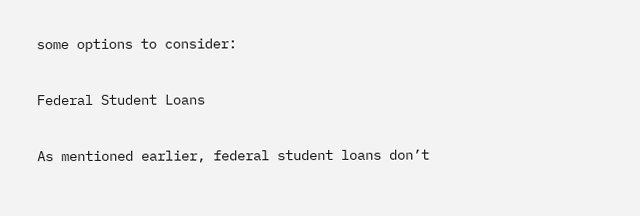some options to consider:

Federal Student Loans

As mentioned earlier, federal student loans don’t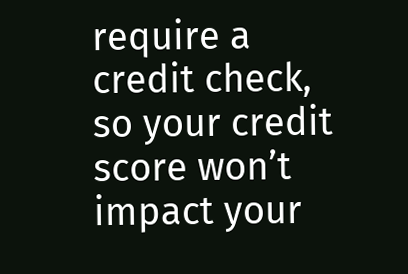require a credit check, so your credit score won’t impact your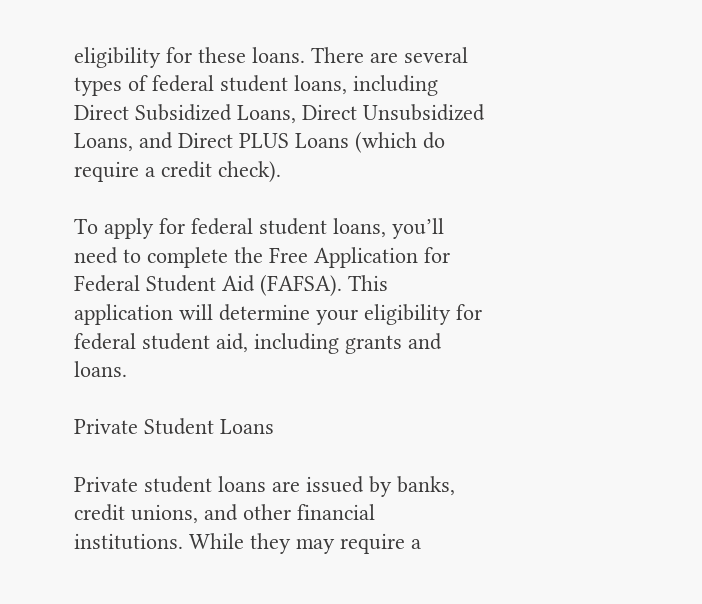eligibility for these loans. There are several types of federal student loans, including Direct Subsidized Loans, Direct Unsubsidized Loans, and Direct PLUS Loans (which do require a credit check).

To apply for federal student loans, you’ll need to complete the Free Application for Federal Student Aid (FAFSA). This application will determine your eligibility for federal student aid, including grants and loans.

Private Student Loans

Private student loans are issued by banks, credit unions, and other financial institutions. While they may require a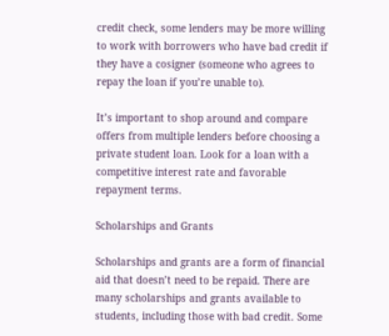credit check, some lenders may be more willing to work with borrowers who have bad credit if they have a cosigner (someone who agrees to repay the loan if you’re unable to).

It’s important to shop around and compare offers from multiple lenders before choosing a private student loan. Look for a loan with a competitive interest rate and favorable repayment terms.

Scholarships and Grants

Scholarships and grants are a form of financial aid that doesn’t need to be repaid. There are many scholarships and grants available to students, including those with bad credit. Some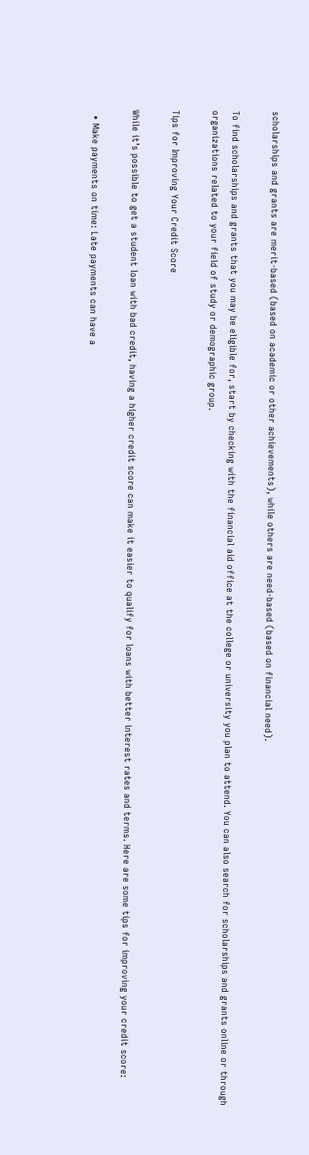scholarships and grants are merit-based (based on academic or other achievements), while others are need-based (based on financial need).

To find scholarships and grants that you may be eligible for, start by checking with the financial aid office at the college or university you plan to attend. You can also search for scholarships and grants online or through organizations related to your field of study or demographic group.

Tips for Improving Your Credit Score

While it’s possible to get a student loan with bad credit, having a higher credit score can make it easier to qualify for loans with better interest rates and terms. Here are some tips for improving your credit score:

  • Make payments on time: Late payments can have a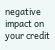negative impact on your credit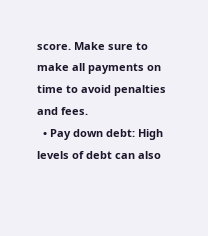score. Make sure to make all payments on time to avoid penalties and fees.
  • Pay down debt: High levels of debt can also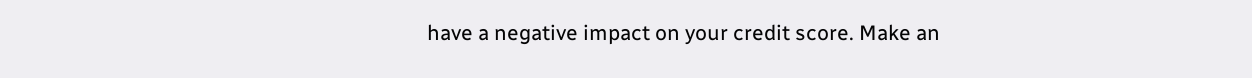have a negative impact on your credit score. Make an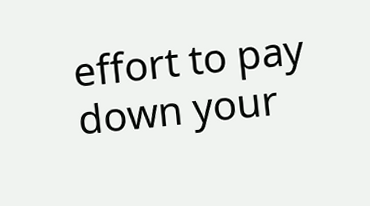effort to pay down your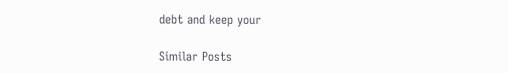debt and keep your

Similar Posts